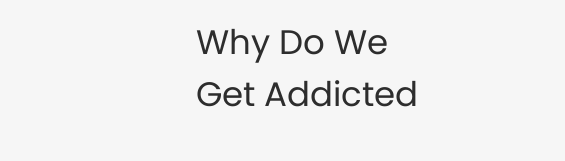Why Do We Get Addicted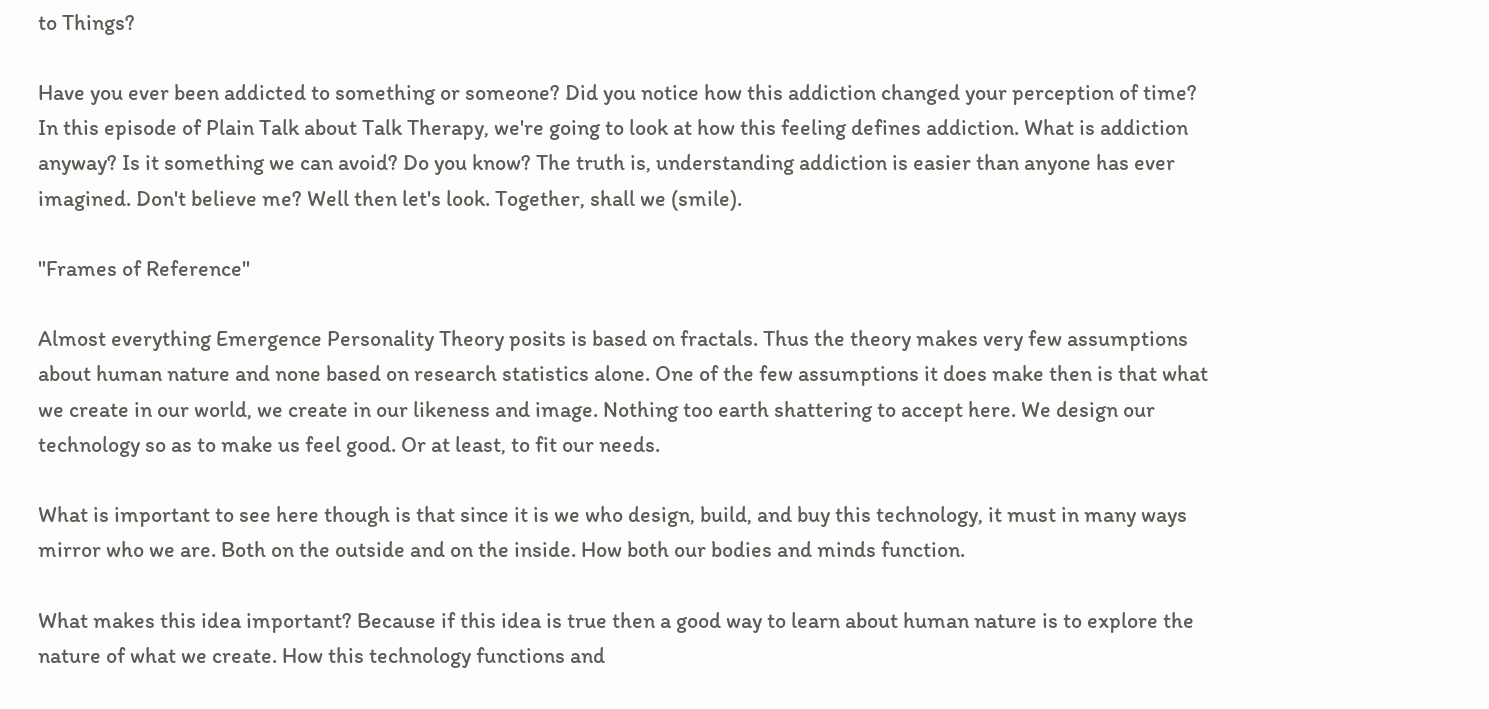to Things?

Have you ever been addicted to something or someone? Did you notice how this addiction changed your perception of time? In this episode of Plain Talk about Talk Therapy, we're going to look at how this feeling defines addiction. What is addiction anyway? Is it something we can avoid? Do you know? The truth is, understanding addiction is easier than anyone has ever imagined. Don't believe me? Well then let's look. Together, shall we (smile).

"Frames of Reference"

Almost everything Emergence Personality Theory posits is based on fractals. Thus the theory makes very few assumptions about human nature and none based on research statistics alone. One of the few assumptions it does make then is that what we create in our world, we create in our likeness and image. Nothing too earth shattering to accept here. We design our technology so as to make us feel good. Or at least, to fit our needs.

What is important to see here though is that since it is we who design, build, and buy this technology, it must in many ways mirror who we are. Both on the outside and on the inside. How both our bodies and minds function.

What makes this idea important? Because if this idea is true then a good way to learn about human nature is to explore the nature of what we create. How this technology functions and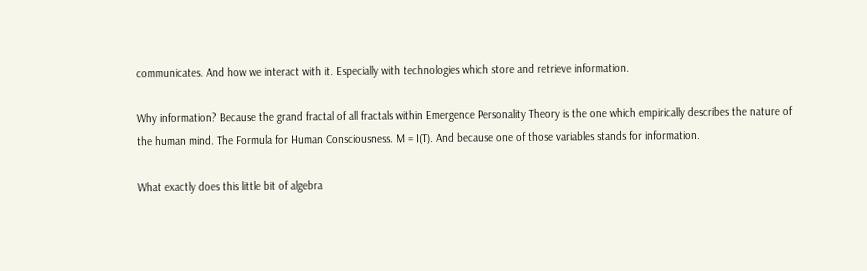communicates. And how we interact with it. Especially with technologies which store and retrieve information.

Why information? Because the grand fractal of all fractals within Emergence Personality Theory is the one which empirically describes the nature of the human mind. The Formula for Human Consciousness. M = I(T). And because one of those variables stands for information.

What exactly does this little bit of algebra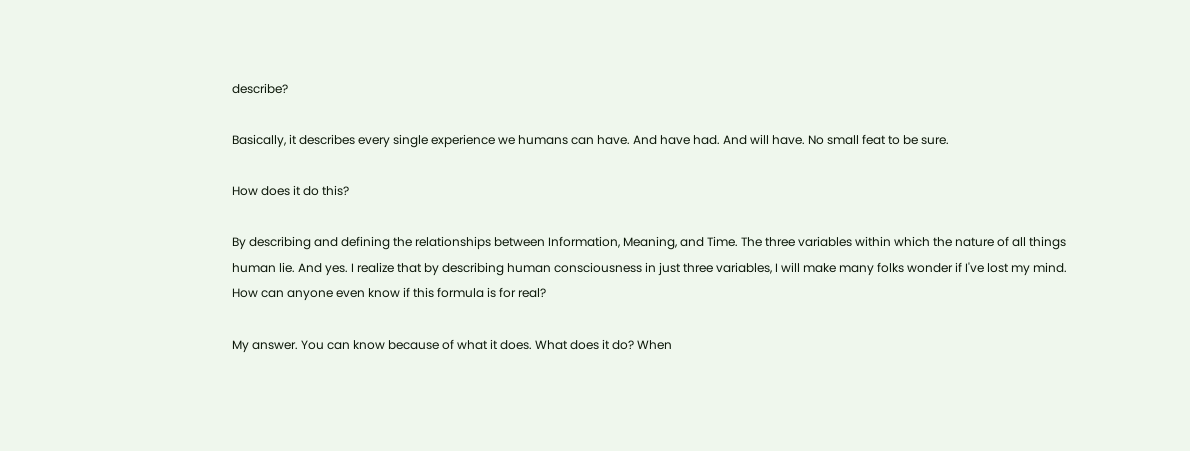describe?

Basically, it describes every single experience we humans can have. And have had. And will have. No small feat to be sure.

How does it do this?

By describing and defining the relationships between Information, Meaning, and Time. The three variables within which the nature of all things human lie. And yes. I realize that by describing human consciousness in just three variables, I will make many folks wonder if I've lost my mind. How can anyone even know if this formula is for real?

My answer. You can know because of what it does. What does it do? When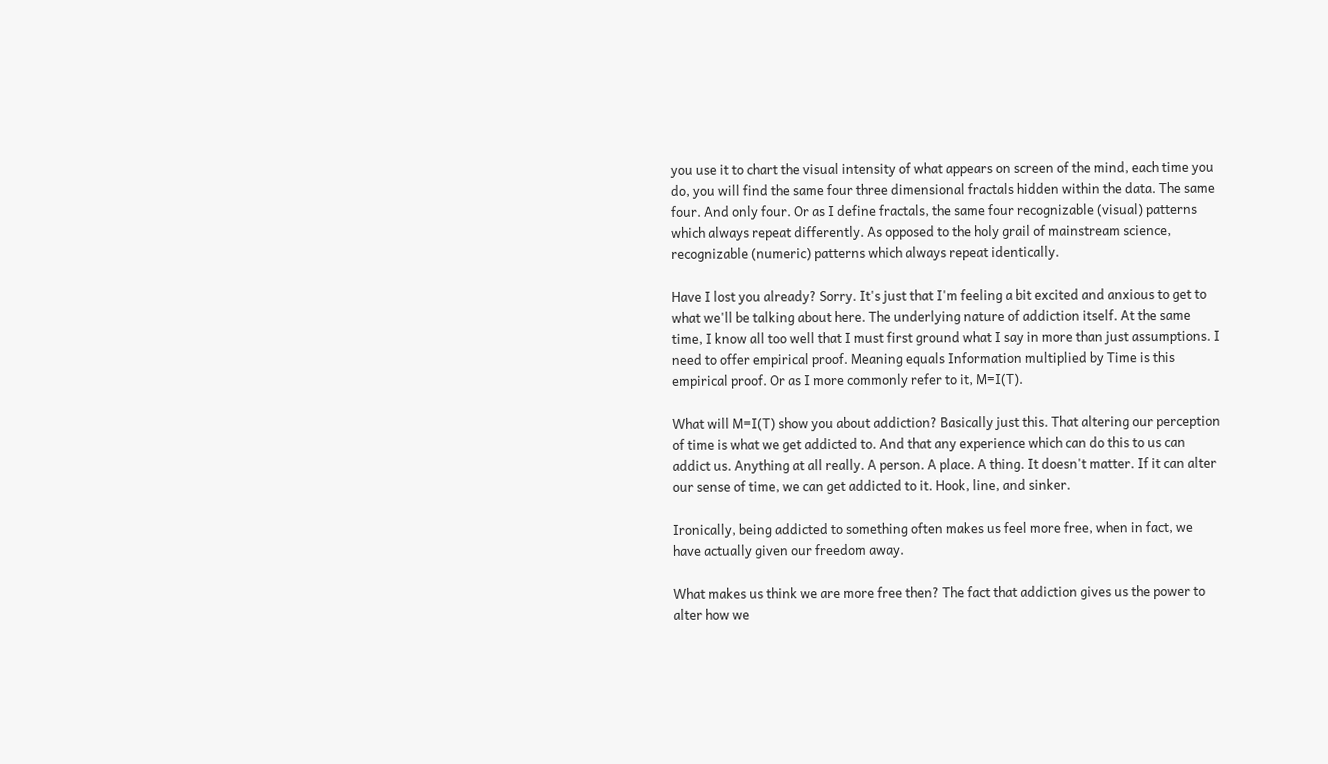you use it to chart the visual intensity of what appears on screen of the mind, each time you do, you will find the same four three dimensional fractals hidden within the data. The same four. And only four. Or as I define fractals, the same four recognizable (visual) patterns which always repeat differently. As opposed to the holy grail of mainstream science, recognizable (numeric) patterns which always repeat identically.

Have I lost you already? Sorry. It's just that I'm feeling a bit excited and anxious to get to what we'll be talking about here. The underlying nature of addiction itself. At the same time, I know all too well that I must first ground what I say in more than just assumptions. I need to offer empirical proof. Meaning equals Information multiplied by Time is this empirical proof. Or as I more commonly refer to it, M=I(T).

What will M=I(T) show you about addiction? Basically just this. That altering our perception of time is what we get addicted to. And that any experience which can do this to us can addict us. Anything at all really. A person. A place. A thing. It doesn't matter. If it can alter our sense of time, we can get addicted to it. Hook, line, and sinker.

Ironically, being addicted to something often makes us feel more free, when in fact, we have actually given our freedom away.

What makes us think we are more free then? The fact that addiction gives us the power to alter how we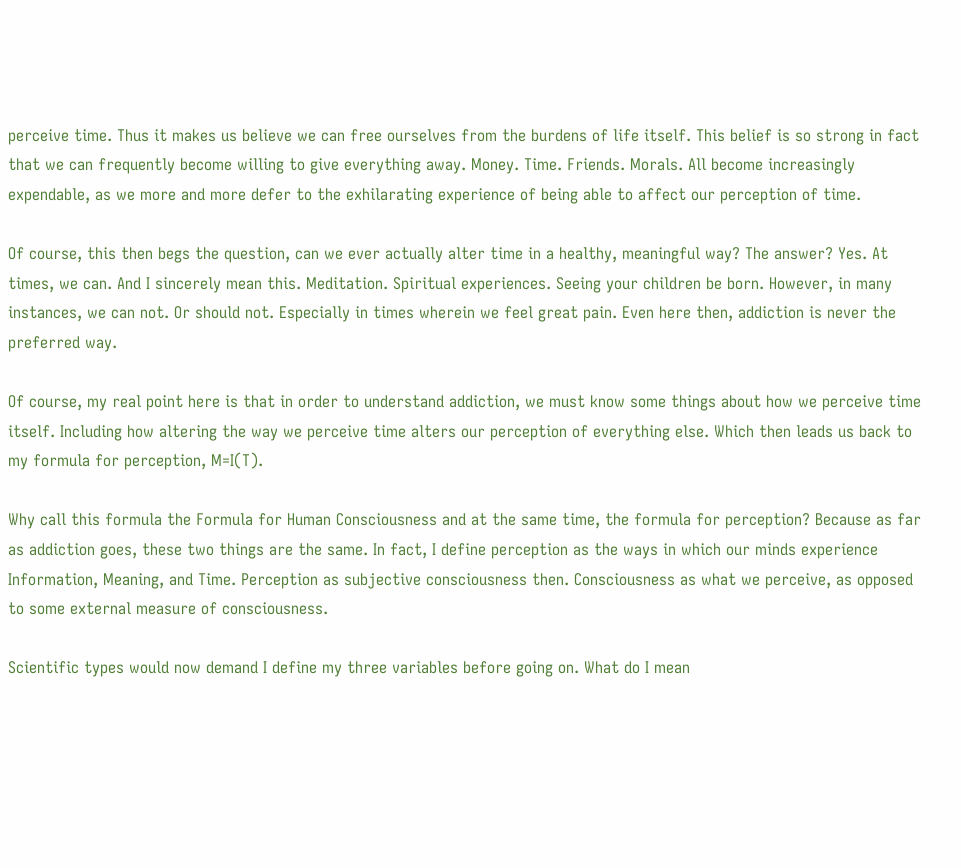perceive time. Thus it makes us believe we can free ourselves from the burdens of life itself. This belief is so strong in fact that we can frequently become willing to give everything away. Money. Time. Friends. Morals. All become increasingly expendable, as we more and more defer to the exhilarating experience of being able to affect our perception of time.

Of course, this then begs the question, can we ever actually alter time in a healthy, meaningful way? The answer? Yes. At times, we can. And I sincerely mean this. Meditation. Spiritual experiences. Seeing your children be born. However, in many instances, we can not. Or should not. Especially in times wherein we feel great pain. Even here then, addiction is never the preferred way.

Of course, my real point here is that in order to understand addiction, we must know some things about how we perceive time itself. Including how altering the way we perceive time alters our perception of everything else. Which then leads us back to my formula for perception, M=I(T).

Why call this formula the Formula for Human Consciousness and at the same time, the formula for perception? Because as far as addiction goes, these two things are the same. In fact, I define perception as the ways in which our minds experience Information, Meaning, and Time. Perception as subjective consciousness then. Consciousness as what we perceive, as opposed to some external measure of consciousness.

Scientific types would now demand I define my three variables before going on. What do I mean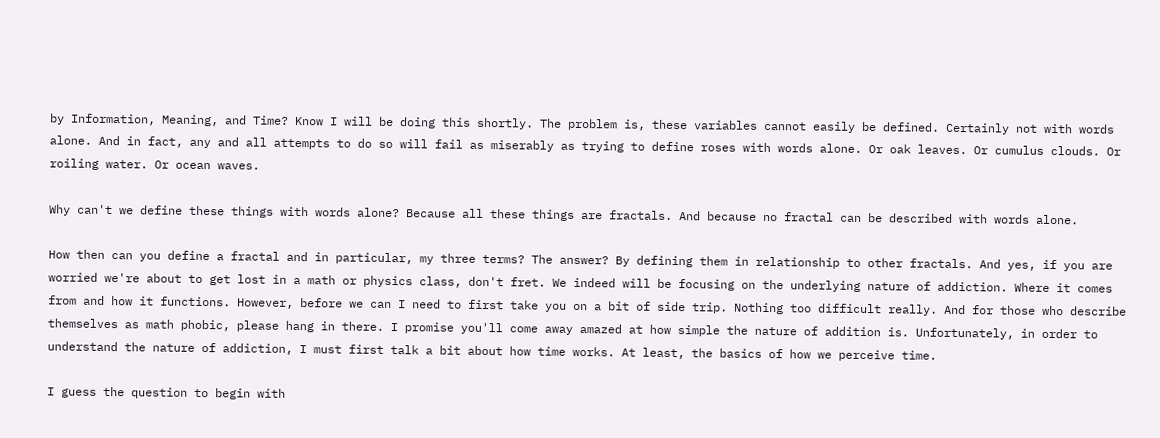by Information, Meaning, and Time? Know I will be doing this shortly. The problem is, these variables cannot easily be defined. Certainly not with words alone. And in fact, any and all attempts to do so will fail as miserably as trying to define roses with words alone. Or oak leaves. Or cumulus clouds. Or roiling water. Or ocean waves.

Why can't we define these things with words alone? Because all these things are fractals. And because no fractal can be described with words alone.

How then can you define a fractal and in particular, my three terms? The answer? By defining them in relationship to other fractals. And yes, if you are worried we're about to get lost in a math or physics class, don't fret. We indeed will be focusing on the underlying nature of addiction. Where it comes from and how it functions. However, before we can I need to first take you on a bit of side trip. Nothing too difficult really. And for those who describe themselves as math phobic, please hang in there. I promise you'll come away amazed at how simple the nature of addition is. Unfortunately, in order to understand the nature of addiction, I must first talk a bit about how time works. At least, the basics of how we perceive time.

I guess the question to begin with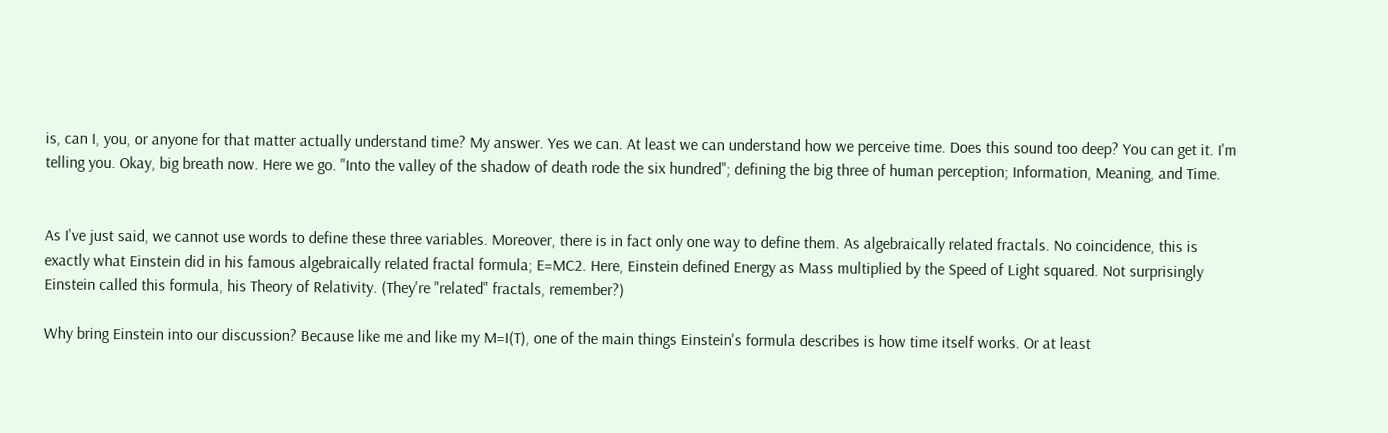is, can I, you, or anyone for that matter actually understand time? My answer. Yes we can. At least we can understand how we perceive time. Does this sound too deep? You can get it. I'm telling you. Okay, big breath now. Here we go. "Into the valley of the shadow of death rode the six hundred"; defining the big three of human perception; Information, Meaning, and Time.


As I've just said, we cannot use words to define these three variables. Moreover, there is in fact only one way to define them. As algebraically related fractals. No coincidence, this is exactly what Einstein did in his famous algebraically related fractal formula; E=MC2. Here, Einstein defined Energy as Mass multiplied by the Speed of Light squared. Not surprisingly Einstein called this formula, his Theory of Relativity. (They're "related" fractals, remember?)

Why bring Einstein into our discussion? Because like me and like my M=I(T), one of the main things Einstein's formula describes is how time itself works. Or at least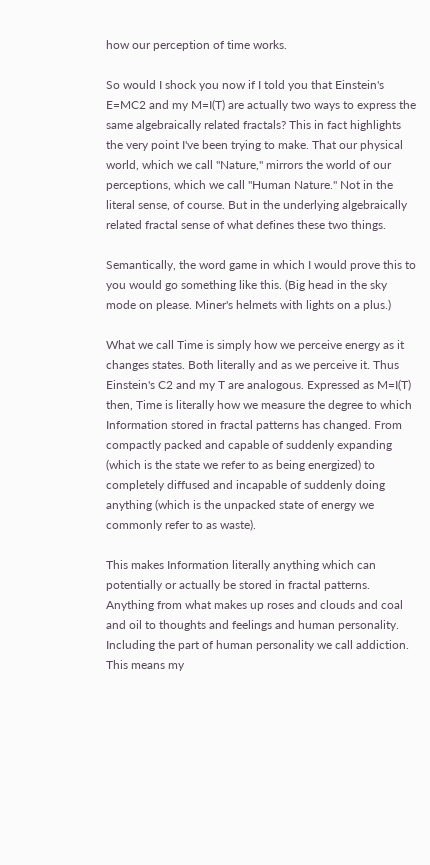how our perception of time works.

So would I shock you now if I told you that Einstein's E=MC2 and my M=I(T) are actually two ways to express the same algebraically related fractals? This in fact highlights the very point I've been trying to make. That our physical world, which we call "Nature," mirrors the world of our perceptions, which we call "Human Nature." Not in the literal sense, of course. But in the underlying algebraically related fractal sense of what defines these two things.

Semantically, the word game in which I would prove this to you would go something like this. (Big head in the sky mode on please. Miner's helmets with lights on a plus.)

What we call Time is simply how we perceive energy as it changes states. Both literally and as we perceive it. Thus Einstein's C2 and my T are analogous. Expressed as M=I(T) then, Time is literally how we measure the degree to which Information stored in fractal patterns has changed. From compactly packed and capable of suddenly expanding (which is the state we refer to as being energized) to completely diffused and incapable of suddenly doing anything (which is the unpacked state of energy we commonly refer to as waste).

This makes Information literally anything which can potentially or actually be stored in fractal patterns. Anything from what makes up roses and clouds and coal and oil to thoughts and feelings and human personality. Including the part of human personality we call addiction. This means my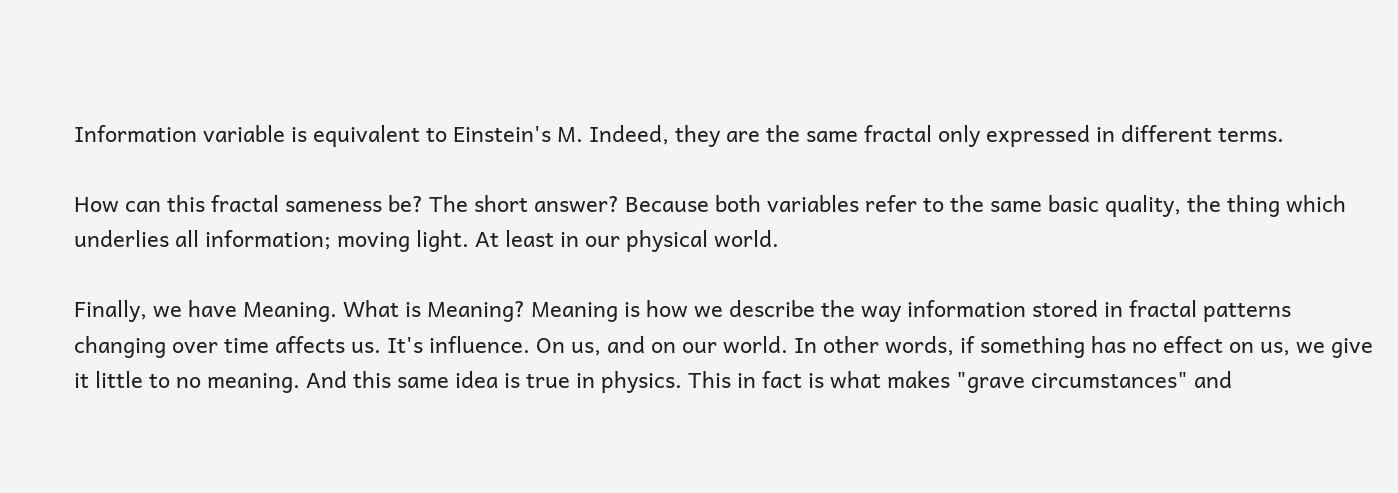Information variable is equivalent to Einstein's M. Indeed, they are the same fractal only expressed in different terms.

How can this fractal sameness be? The short answer? Because both variables refer to the same basic quality, the thing which underlies all information; moving light. At least in our physical world.

Finally, we have Meaning. What is Meaning? Meaning is how we describe the way information stored in fractal patterns changing over time affects us. It's influence. On us, and on our world. In other words, if something has no effect on us, we give it little to no meaning. And this same idea is true in physics. This in fact is what makes "grave circumstances" and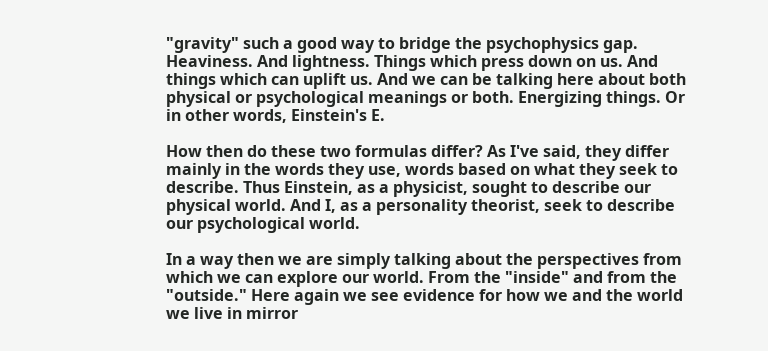"gravity" such a good way to bridge the psychophysics gap. Heaviness. And lightness. Things which press down on us. And things which can uplift us. And we can be talking here about both physical or psychological meanings or both. Energizing things. Or in other words, Einstein's E.

How then do these two formulas differ? As I've said, they differ mainly in the words they use, words based on what they seek to describe. Thus Einstein, as a physicist, sought to describe our physical world. And I, as a personality theorist, seek to describe our psychological world.

In a way then we are simply talking about the perspectives from which we can explore our world. From the "inside" and from the "outside." Here again we see evidence for how we and the world we live in mirror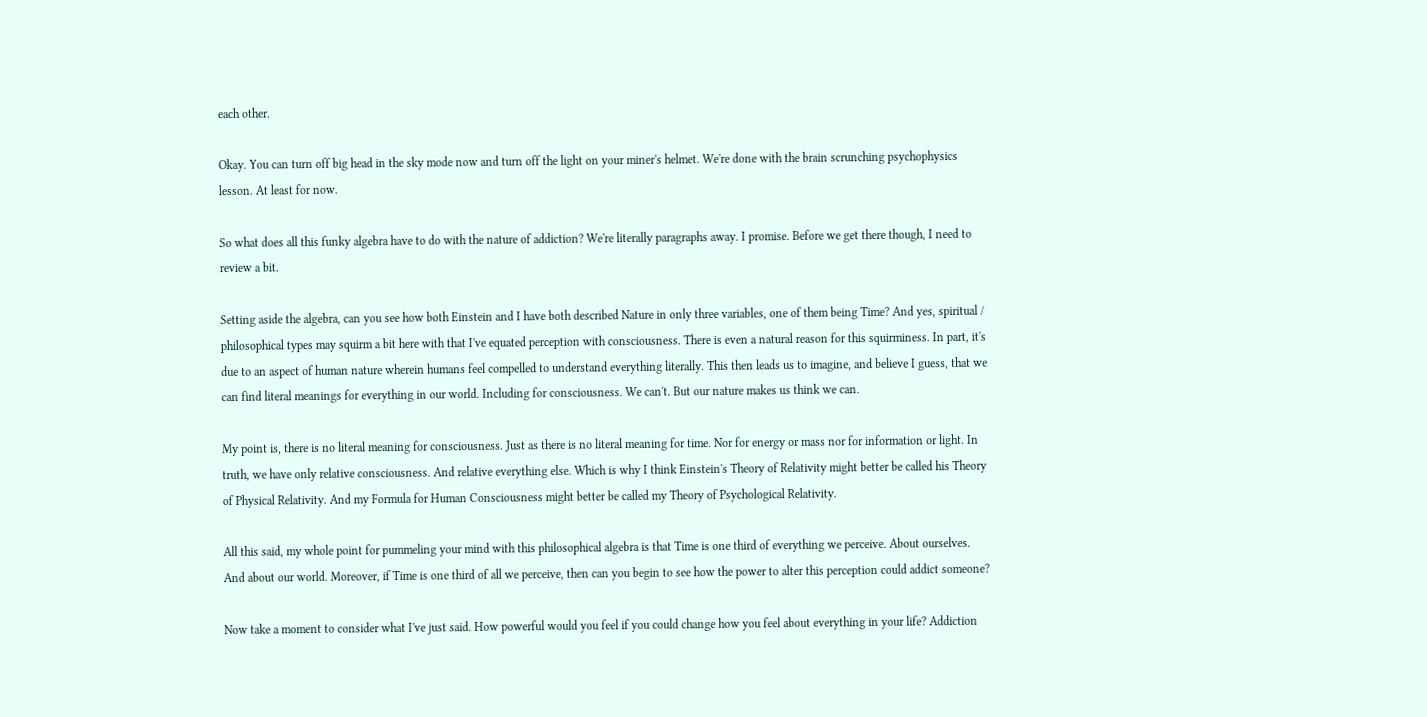each other.

Okay. You can turn off big head in the sky mode now and turn off the light on your miner's helmet. We're done with the brain scrunching psychophysics lesson. At least for now.

So what does all this funky algebra have to do with the nature of addiction? We're literally paragraphs away. I promise. Before we get there though, I need to review a bit.

Setting aside the algebra, can you see how both Einstein and I have both described Nature in only three variables, one of them being Time? And yes, spiritual / philosophical types may squirm a bit here with that I've equated perception with consciousness. There is even a natural reason for this squirminess. In part, it's due to an aspect of human nature wherein humans feel compelled to understand everything literally. This then leads us to imagine, and believe I guess, that we can find literal meanings for everything in our world. Including for consciousness. We can't. But our nature makes us think we can.

My point is, there is no literal meaning for consciousness. Just as there is no literal meaning for time. Nor for energy or mass nor for information or light. In truth, we have only relative consciousness. And relative everything else. Which is why I think Einstein's Theory of Relativity might better be called his Theory of Physical Relativity. And my Formula for Human Consciousness might better be called my Theory of Psychological Relativity.

All this said, my whole point for pummeling your mind with this philosophical algebra is that Time is one third of everything we perceive. About ourselves. And about our world. Moreover, if Time is one third of all we perceive, then can you begin to see how the power to alter this perception could addict someone?

Now take a moment to consider what I've just said. How powerful would you feel if you could change how you feel about everything in your life? Addiction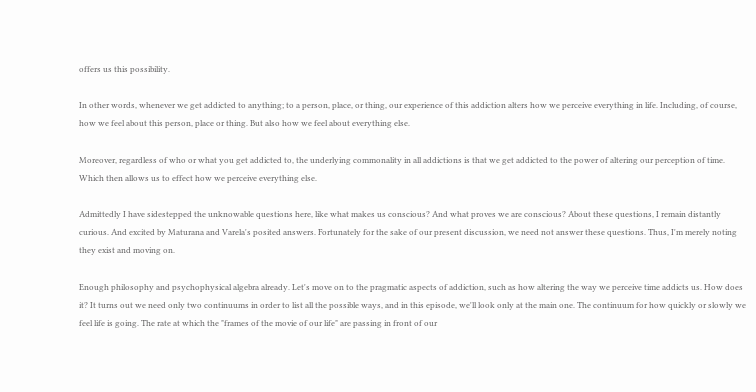offers us this possibility.

In other words, whenever we get addicted to anything; to a person, place, or thing, our experience of this addiction alters how we perceive everything in life. Including, of course, how we feel about this person, place or thing. But also how we feel about everything else.

Moreover, regardless of who or what you get addicted to, the underlying commonality in all addictions is that we get addicted to the power of altering our perception of time. Which then allows us to effect how we perceive everything else.

Admittedly I have sidestepped the unknowable questions here, like what makes us conscious? And what proves we are conscious? About these questions, I remain distantly curious. And excited by Maturana and Varela's posited answers. Fortunately for the sake of our present discussion, we need not answer these questions. Thus, I'm merely noting they exist and moving on.

Enough philosophy and psychophysical algebra already. Let's move on to the pragmatic aspects of addiction, such as how altering the way we perceive time addicts us. How does it? It turns out we need only two continuums in order to list all the possible ways, and in this episode, we'll look only at the main one. The continuum for how quickly or slowly we feel life is going. The rate at which the "frames of the movie of our life" are passing in front of our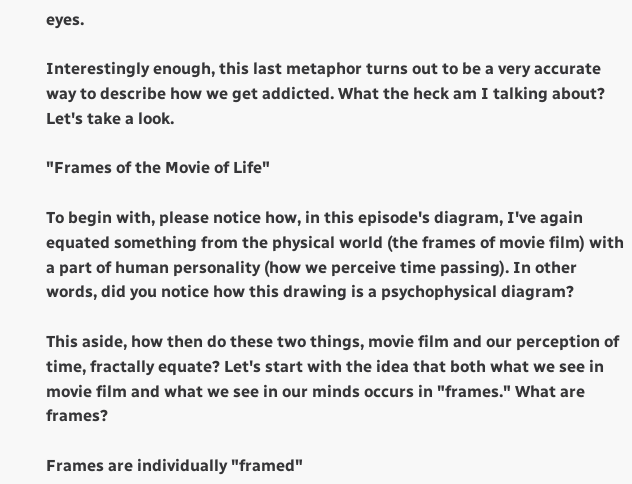eyes.

Interestingly enough, this last metaphor turns out to be a very accurate way to describe how we get addicted. What the heck am I talking about? Let's take a look.

"Frames of the Movie of Life"

To begin with, please notice how, in this episode's diagram, I've again equated something from the physical world (the frames of movie film) with a part of human personality (how we perceive time passing). In other words, did you notice how this drawing is a psychophysical diagram?

This aside, how then do these two things, movie film and our perception of time, fractally equate? Let's start with the idea that both what we see in movie film and what we see in our minds occurs in "frames." What are frames?

Frames are individually "framed"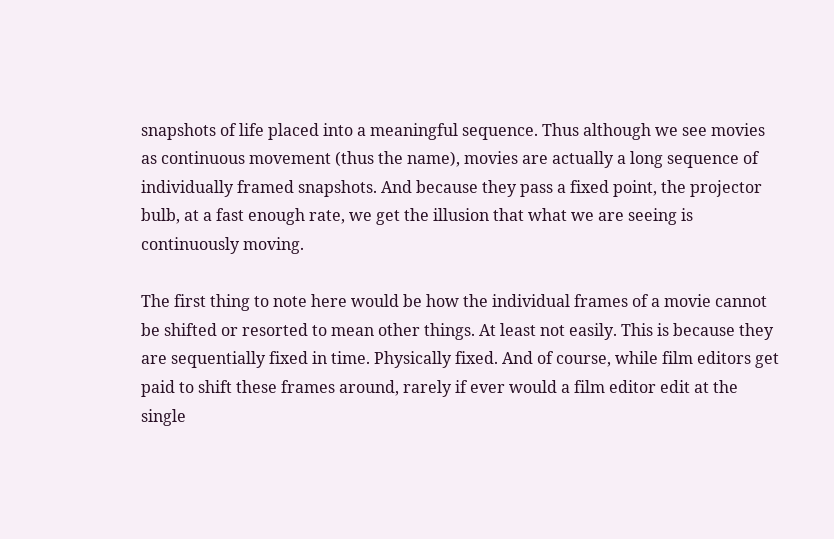snapshots of life placed into a meaningful sequence. Thus although we see movies as continuous movement (thus the name), movies are actually a long sequence of individually framed snapshots. And because they pass a fixed point, the projector bulb, at a fast enough rate, we get the illusion that what we are seeing is continuously moving.

The first thing to note here would be how the individual frames of a movie cannot be shifted or resorted to mean other things. At least not easily. This is because they are sequentially fixed in time. Physically fixed. And of course, while film editors get paid to shift these frames around, rarely if ever would a film editor edit at the single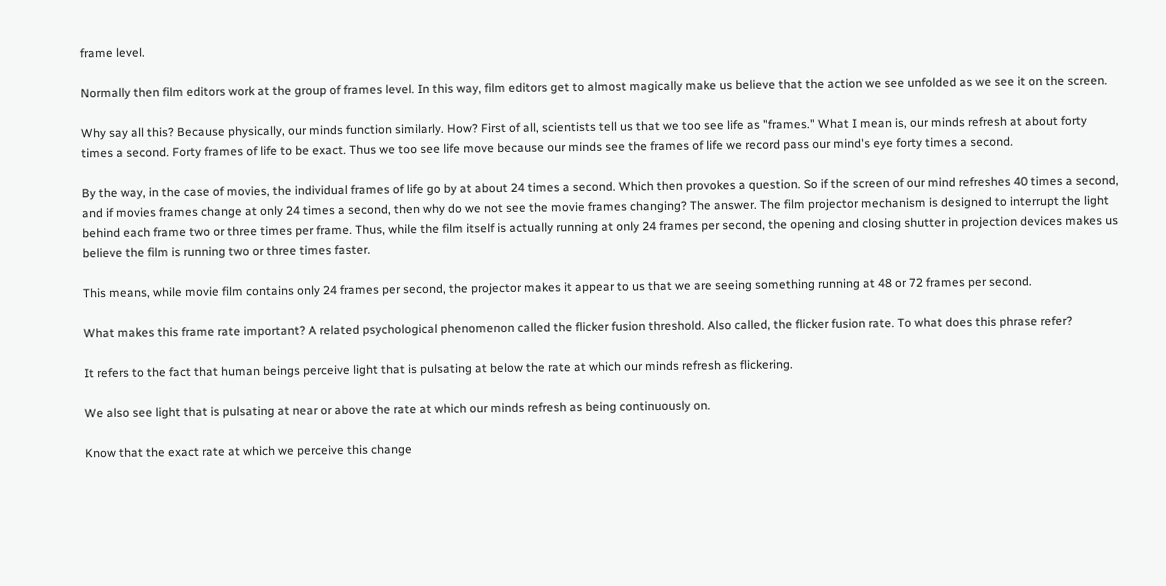frame level.

Normally then film editors work at the group of frames level. In this way, film editors get to almost magically make us believe that the action we see unfolded as we see it on the screen.

Why say all this? Because physically, our minds function similarly. How? First of all, scientists tell us that we too see life as "frames." What I mean is, our minds refresh at about forty times a second. Forty frames of life to be exact. Thus we too see life move because our minds see the frames of life we record pass our mind's eye forty times a second.

By the way, in the case of movies, the individual frames of life go by at about 24 times a second. Which then provokes a question. So if the screen of our mind refreshes 40 times a second, and if movies frames change at only 24 times a second, then why do we not see the movie frames changing? The answer. The film projector mechanism is designed to interrupt the light behind each frame two or three times per frame. Thus, while the film itself is actually running at only 24 frames per second, the opening and closing shutter in projection devices makes us believe the film is running two or three times faster.

This means, while movie film contains only 24 frames per second, the projector makes it appear to us that we are seeing something running at 48 or 72 frames per second.

What makes this frame rate important? A related psychological phenomenon called the flicker fusion threshold. Also called, the flicker fusion rate. To what does this phrase refer?

It refers to the fact that human beings perceive light that is pulsating at below the rate at which our minds refresh as flickering.

We also see light that is pulsating at near or above the rate at which our minds refresh as being continuously on.

Know that the exact rate at which we perceive this change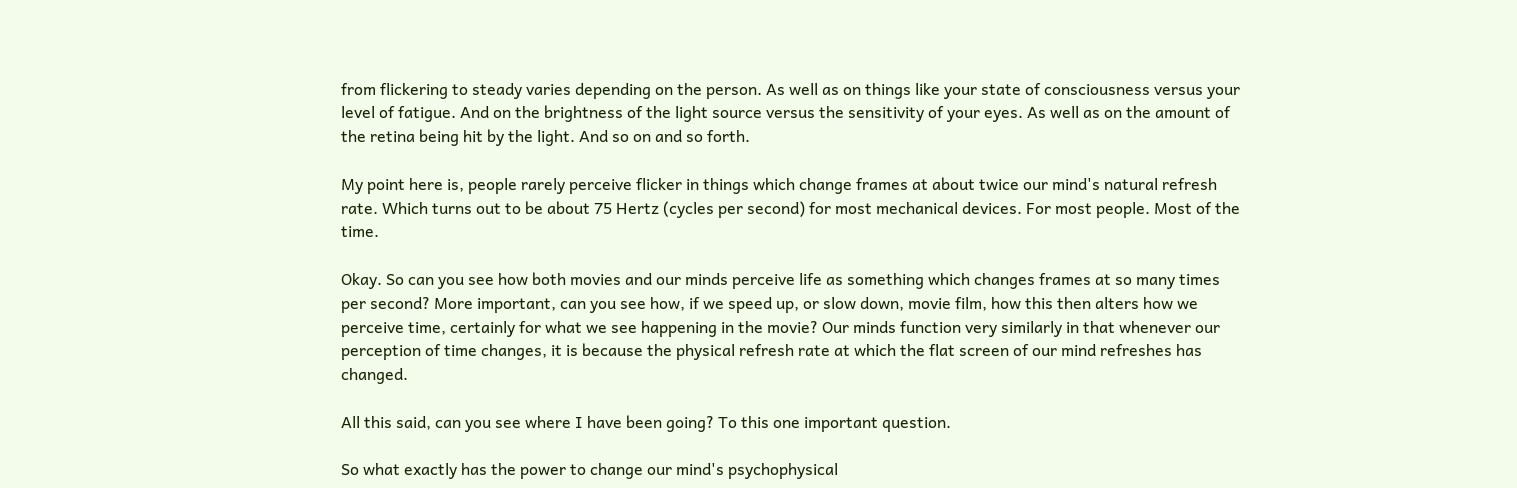from flickering to steady varies depending on the person. As well as on things like your state of consciousness versus your level of fatigue. And on the brightness of the light source versus the sensitivity of your eyes. As well as on the amount of the retina being hit by the light. And so on and so forth.

My point here is, people rarely perceive flicker in things which change frames at about twice our mind's natural refresh rate. Which turns out to be about 75 Hertz (cycles per second) for most mechanical devices. For most people. Most of the time.

Okay. So can you see how both movies and our minds perceive life as something which changes frames at so many times per second? More important, can you see how, if we speed up, or slow down, movie film, how this then alters how we perceive time, certainly for what we see happening in the movie? Our minds function very similarly in that whenever our perception of time changes, it is because the physical refresh rate at which the flat screen of our mind refreshes has changed.

All this said, can you see where I have been going? To this one important question.

So what exactly has the power to change our mind's psychophysical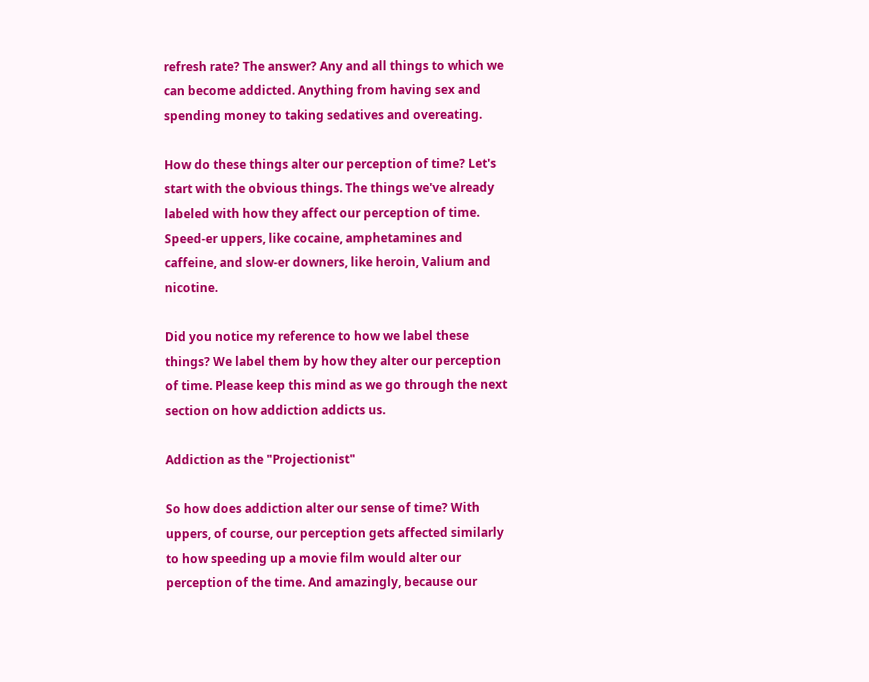refresh rate? The answer? Any and all things to which we can become addicted. Anything from having sex and spending money to taking sedatives and overeating.

How do these things alter our perception of time? Let's start with the obvious things. The things we've already labeled with how they affect our perception of time. Speed-er uppers, like cocaine, amphetamines and caffeine, and slow-er downers, like heroin, Valium and nicotine.

Did you notice my reference to how we label these things? We label them by how they alter our perception of time. Please keep this mind as we go through the next section on how addiction addicts us.

Addiction as the "Projectionist"

So how does addiction alter our sense of time? With uppers, of course, our perception gets affected similarly to how speeding up a movie film would alter our perception of the time. And amazingly, because our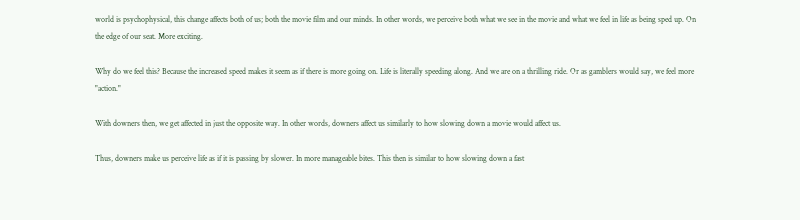world is psychophysical, this change affects both of us; both the movie film and our minds. In other words, we perceive both what we see in the movie and what we feel in life as being sped up. On the edge of our seat. More exciting.

Why do we feel this? Because the increased speed makes it seem as if there is more going on. Life is literally speeding along. And we are on a thrilling ride. Or as gamblers would say, we feel more "action."

With downers then, we get affected in just the opposite way. In other words, downers affect us similarly to how slowing down a movie would affect us.

Thus, downers make us perceive life as if it is passing by slower. In more manageable bites. This then is similar to how slowing down a fast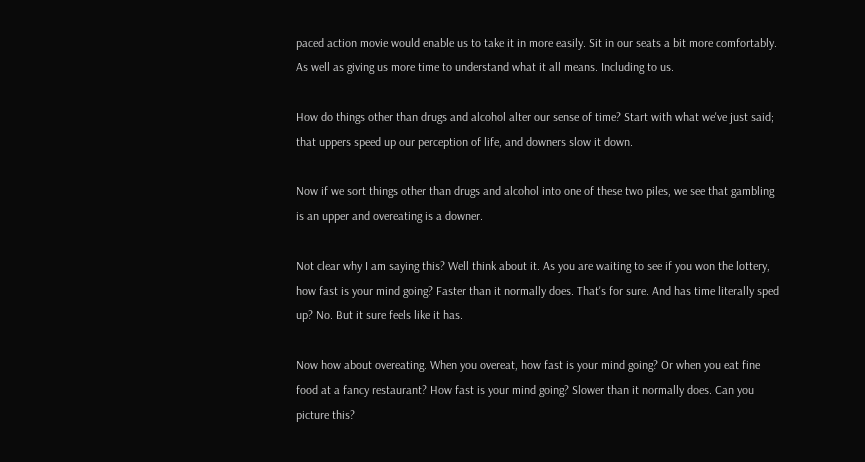paced action movie would enable us to take it in more easily. Sit in our seats a bit more comfortably. As well as giving us more time to understand what it all means. Including to us.

How do things other than drugs and alcohol alter our sense of time? Start with what we've just said; that uppers speed up our perception of life, and downers slow it down.

Now if we sort things other than drugs and alcohol into one of these two piles, we see that gambling is an upper and overeating is a downer.

Not clear why I am saying this? Well think about it. As you are waiting to see if you won the lottery, how fast is your mind going? Faster than it normally does. That's for sure. And has time literally sped up? No. But it sure feels like it has.

Now how about overeating. When you overeat, how fast is your mind going? Or when you eat fine food at a fancy restaurant? How fast is your mind going? Slower than it normally does. Can you picture this?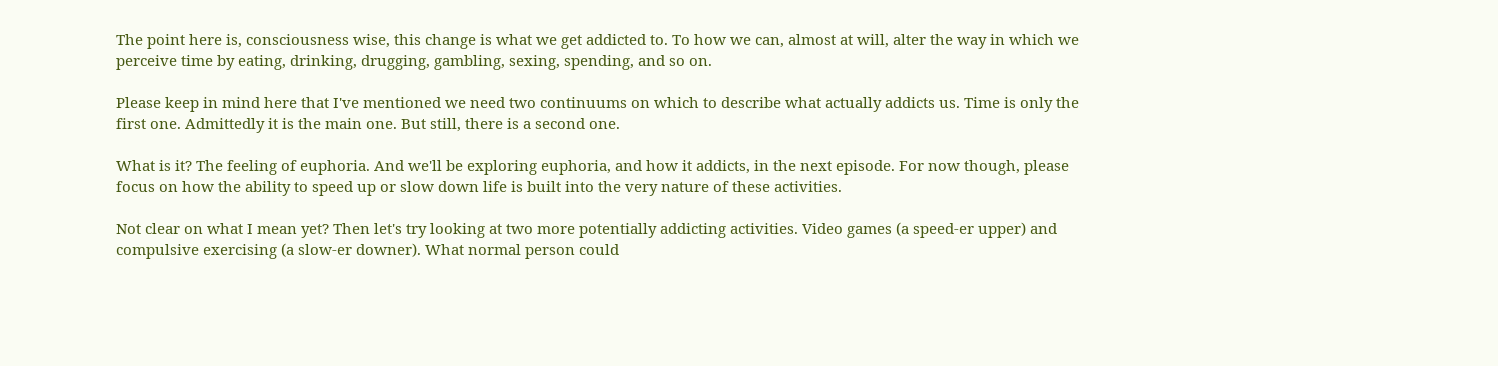The point here is, consciousness wise, this change is what we get addicted to. To how we can, almost at will, alter the way in which we perceive time by eating, drinking, drugging, gambling, sexing, spending, and so on.

Please keep in mind here that I've mentioned we need two continuums on which to describe what actually addicts us. Time is only the first one. Admittedly it is the main one. But still, there is a second one.

What is it? The feeling of euphoria. And we'll be exploring euphoria, and how it addicts, in the next episode. For now though, please focus on how the ability to speed up or slow down life is built into the very nature of these activities.

Not clear on what I mean yet? Then let's try looking at two more potentially addicting activities. Video games (a speed-er upper) and compulsive exercising (a slow-er downer). What normal person could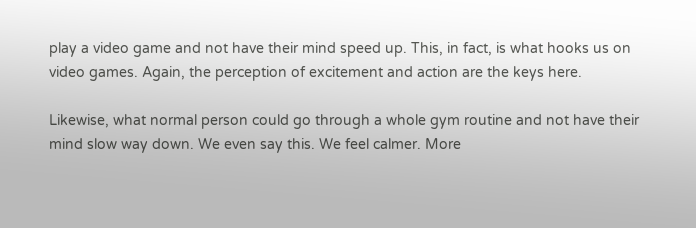play a video game and not have their mind speed up. This, in fact, is what hooks us on video games. Again, the perception of excitement and action are the keys here.

Likewise, what normal person could go through a whole gym routine and not have their mind slow way down. We even say this. We feel calmer. More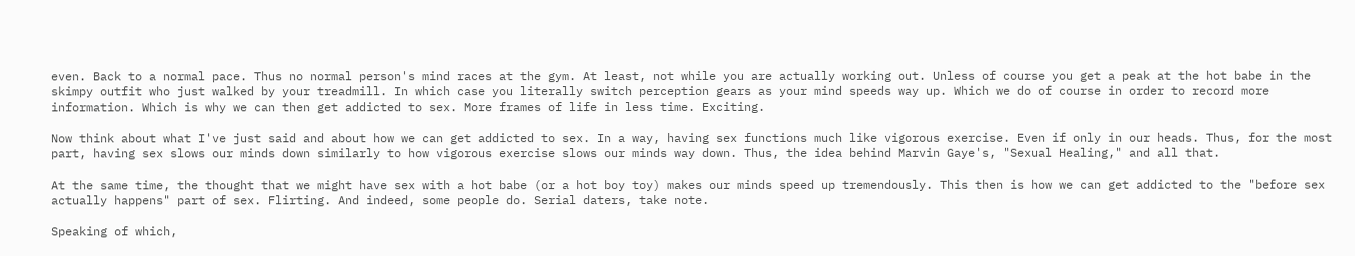even. Back to a normal pace. Thus no normal person's mind races at the gym. At least, not while you are actually working out. Unless of course you get a peak at the hot babe in the skimpy outfit who just walked by your treadmill. In which case you literally switch perception gears as your mind speeds way up. Which we do of course in order to record more information. Which is why we can then get addicted to sex. More frames of life in less time. Exciting.

Now think about what I've just said and about how we can get addicted to sex. In a way, having sex functions much like vigorous exercise. Even if only in our heads. Thus, for the most part, having sex slows our minds down similarly to how vigorous exercise slows our minds way down. Thus, the idea behind Marvin Gaye's, "Sexual Healing," and all that.

At the same time, the thought that we might have sex with a hot babe (or a hot boy toy) makes our minds speed up tremendously. This then is how we can get addicted to the "before sex actually happens" part of sex. Flirting. And indeed, some people do. Serial daters, take note.

Speaking of which,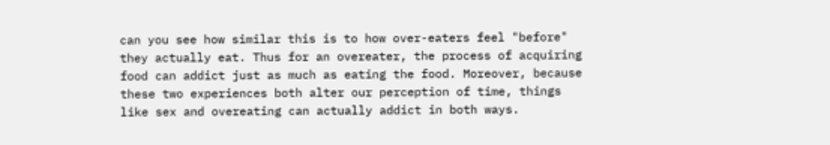can you see how similar this is to how over-eaters feel "before" they actually eat. Thus for an overeater, the process of acquiring food can addict just as much as eating the food. Moreover, because these two experiences both alter our perception of time, things like sex and overeating can actually addict in both ways.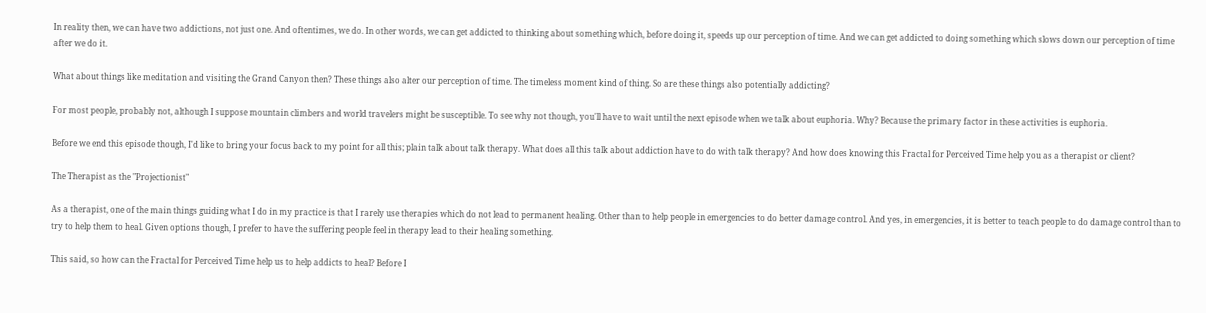In reality then, we can have two addictions, not just one. And oftentimes, we do. In other words, we can get addicted to thinking about something which, before doing it, speeds up our perception of time. And we can get addicted to doing something which slows down our perception of time after we do it.

What about things like meditation and visiting the Grand Canyon then? These things also alter our perception of time. The timeless moment kind of thing. So are these things also potentially addicting?

For most people, probably not, although I suppose mountain climbers and world travelers might be susceptible. To see why not though, you'll have to wait until the next episode when we talk about euphoria. Why? Because the primary factor in these activities is euphoria.

Before we end this episode though, I'd like to bring your focus back to my point for all this; plain talk about talk therapy. What does all this talk about addiction have to do with talk therapy? And how does knowing this Fractal for Perceived Time help you as a therapist or client?

The Therapist as the "Projectionist"

As a therapist, one of the main things guiding what I do in my practice is that I rarely use therapies which do not lead to permanent healing. Other than to help people in emergencies to do better damage control. And yes, in emergencies, it is better to teach people to do damage control than to try to help them to heal. Given options though, I prefer to have the suffering people feel in therapy lead to their healing something.

This said, so how can the Fractal for Perceived Time help us to help addicts to heal? Before I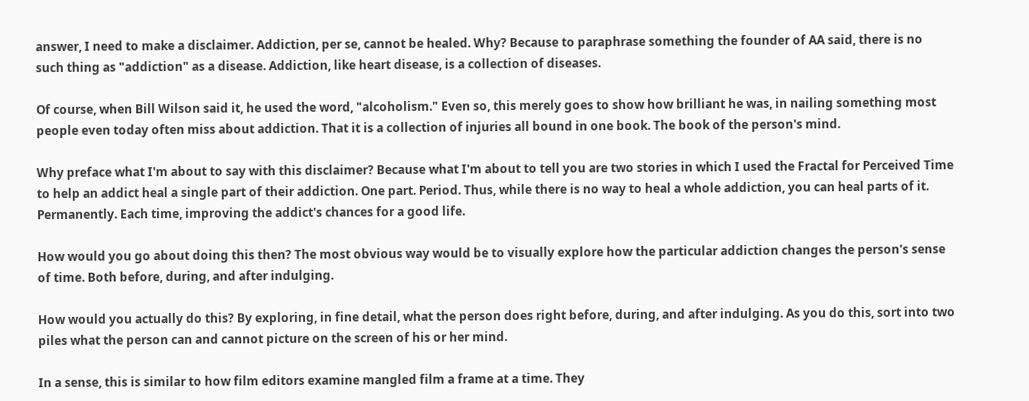answer, I need to make a disclaimer. Addiction, per se, cannot be healed. Why? Because to paraphrase something the founder of AA said, there is no such thing as "addiction" as a disease. Addiction, like heart disease, is a collection of diseases.

Of course, when Bill Wilson said it, he used the word, "alcoholism." Even so, this merely goes to show how brilliant he was, in nailing something most people even today often miss about addiction. That it is a collection of injuries all bound in one book. The book of the person's mind.

Why preface what I'm about to say with this disclaimer? Because what I'm about to tell you are two stories in which I used the Fractal for Perceived Time to help an addict heal a single part of their addiction. One part. Period. Thus, while there is no way to heal a whole addiction, you can heal parts of it. Permanently. Each time, improving the addict's chances for a good life.

How would you go about doing this then? The most obvious way would be to visually explore how the particular addiction changes the person's sense of time. Both before, during, and after indulging.

How would you actually do this? By exploring, in fine detail, what the person does right before, during, and after indulging. As you do this, sort into two piles what the person can and cannot picture on the screen of his or her mind.

In a sense, this is similar to how film editors examine mangled film a frame at a time. They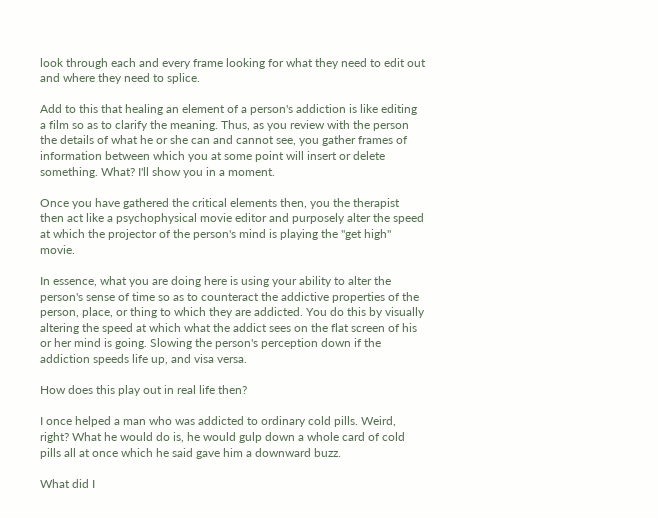look through each and every frame looking for what they need to edit out and where they need to splice.

Add to this that healing an element of a person's addiction is like editing a film so as to clarify the meaning. Thus, as you review with the person the details of what he or she can and cannot see, you gather frames of information between which you at some point will insert or delete something. What? I'll show you in a moment.

Once you have gathered the critical elements then, you the therapist then act like a psychophysical movie editor and purposely alter the speed at which the projector of the person's mind is playing the "get high" movie.

In essence, what you are doing here is using your ability to alter the person's sense of time so as to counteract the addictive properties of the person, place, or thing to which they are addicted. You do this by visually altering the speed at which what the addict sees on the flat screen of his or her mind is going. Slowing the person's perception down if the addiction speeds life up, and visa versa.

How does this play out in real life then?

I once helped a man who was addicted to ordinary cold pills. Weird, right? What he would do is, he would gulp down a whole card of cold pills all at once which he said gave him a downward buzz.

What did I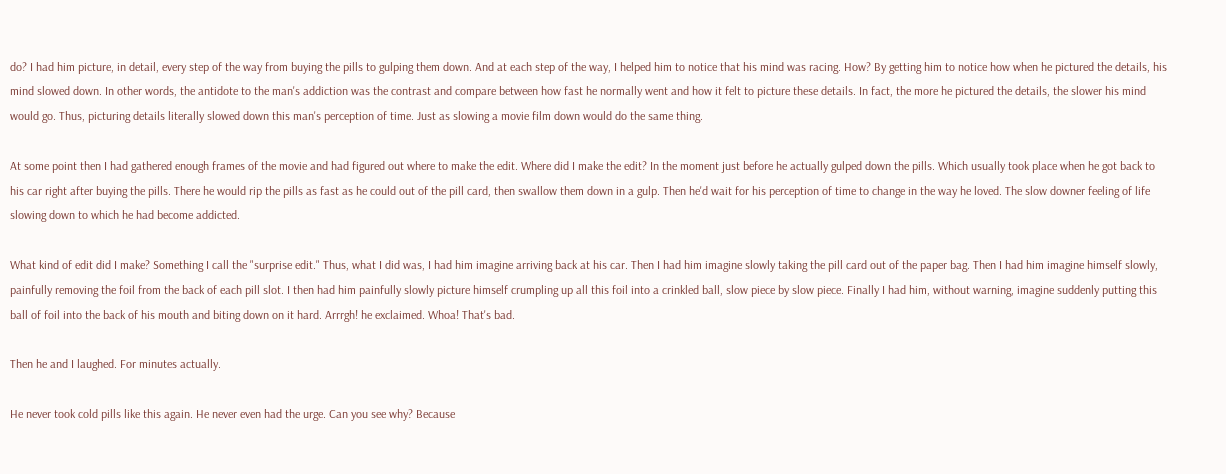do? I had him picture, in detail, every step of the way from buying the pills to gulping them down. And at each step of the way, I helped him to notice that his mind was racing. How? By getting him to notice how when he pictured the details, his mind slowed down. In other words, the antidote to the man's addiction was the contrast and compare between how fast he normally went and how it felt to picture these details. In fact, the more he pictured the details, the slower his mind would go. Thus, picturing details literally slowed down this man's perception of time. Just as slowing a movie film down would do the same thing.

At some point then I had gathered enough frames of the movie and had figured out where to make the edit. Where did I make the edit? In the moment just before he actually gulped down the pills. Which usually took place when he got back to his car right after buying the pills. There he would rip the pills as fast as he could out of the pill card, then swallow them down in a gulp. Then he'd wait for his perception of time to change in the way he loved. The slow downer feeling of life slowing down to which he had become addicted.

What kind of edit did I make? Something I call the "surprise edit." Thus, what I did was, I had him imagine arriving back at his car. Then I had him imagine slowly taking the pill card out of the paper bag. Then I had him imagine himself slowly, painfully removing the foil from the back of each pill slot. I then had him painfully slowly picture himself crumpling up all this foil into a crinkled ball, slow piece by slow piece. Finally I had him, without warning, imagine suddenly putting this ball of foil into the back of his mouth and biting down on it hard. Arrrgh! he exclaimed. Whoa! That's bad.

Then he and I laughed. For minutes actually.

He never took cold pills like this again. He never even had the urge. Can you see why? Because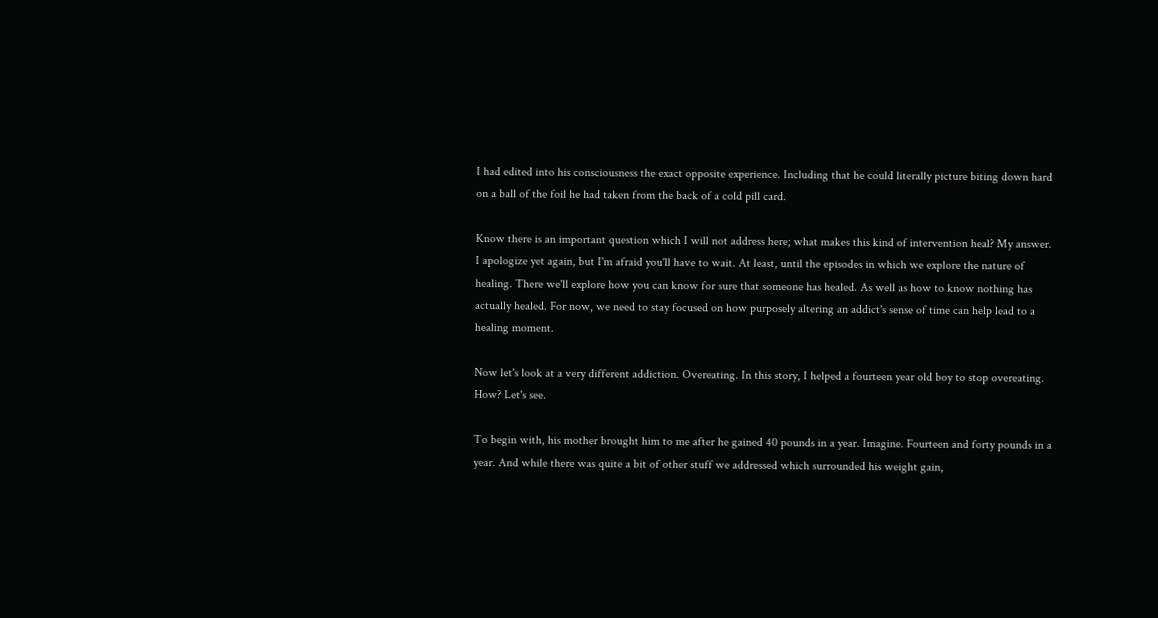I had edited into his consciousness the exact opposite experience. Including that he could literally picture biting down hard on a ball of the foil he had taken from the back of a cold pill card.

Know there is an important question which I will not address here; what makes this kind of intervention heal? My answer. I apologize yet again, but I'm afraid you'll have to wait. At least, until the episodes in which we explore the nature of healing. There we'll explore how you can know for sure that someone has healed. As well as how to know nothing has actually healed. For now, we need to stay focused on how purposely altering an addict's sense of time can help lead to a healing moment.

Now let's look at a very different addiction. Overeating. In this story, I helped a fourteen year old boy to stop overeating. How? Let's see.

To begin with, his mother brought him to me after he gained 40 pounds in a year. Imagine. Fourteen and forty pounds in a year. And while there was quite a bit of other stuff we addressed which surrounded his weight gain,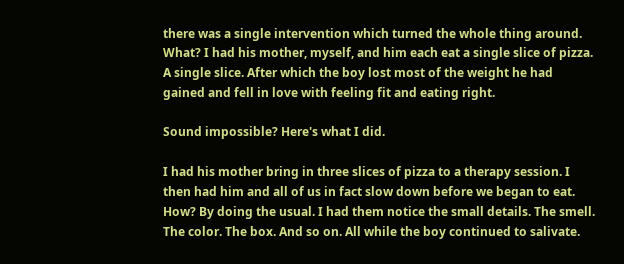there was a single intervention which turned the whole thing around. What? I had his mother, myself, and him each eat a single slice of pizza. A single slice. After which the boy lost most of the weight he had gained and fell in love with feeling fit and eating right.

Sound impossible? Here's what I did.

I had his mother bring in three slices of pizza to a therapy session. I then had him and all of us in fact slow down before we began to eat. How? By doing the usual. I had them notice the small details. The smell. The color. The box. And so on. All while the boy continued to salivate.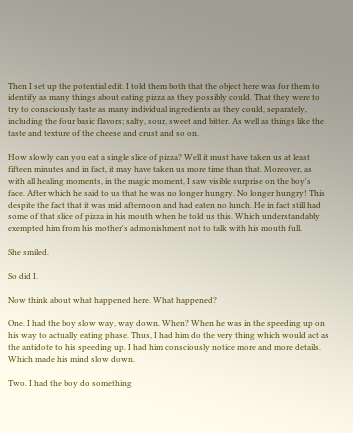Then I set up the potential edit. I told them both that the object here was for them to identify as many things about eating pizza as they possibly could. That they were to try to consciously taste as many individual ingredients as they could, separately, including the four basic flavors; salty, sour, sweet and bitter. As well as things like the taste and texture of the cheese and crust and so on.

How slowly can you eat a single slice of pizza? Well it must have taken us at least fifteen minutes and in fact, it may have taken us more time than that. Moreover, as with all healing moments, in the magic moment, I saw visible surprise on the boy's face. After which he said to us that he was no longer hungry. No longer hungry! This despite the fact that it was mid afternoon and had eaten no lunch. He in fact still had some of that slice of pizza in his mouth when he told us this. Which understandably exempted him from his mother's admonishment not to talk with his mouth full.

She smiled.

So did I.

Now think about what happened here. What happened?

One. I had the boy slow way, way down. When? When he was in the speeding up on his way to actually eating phase. Thus, I had him do the very thing which would act as the antidote to his speeding up. I had him consciously notice more and more details. Which made his mind slow down.

Two. I had the boy do something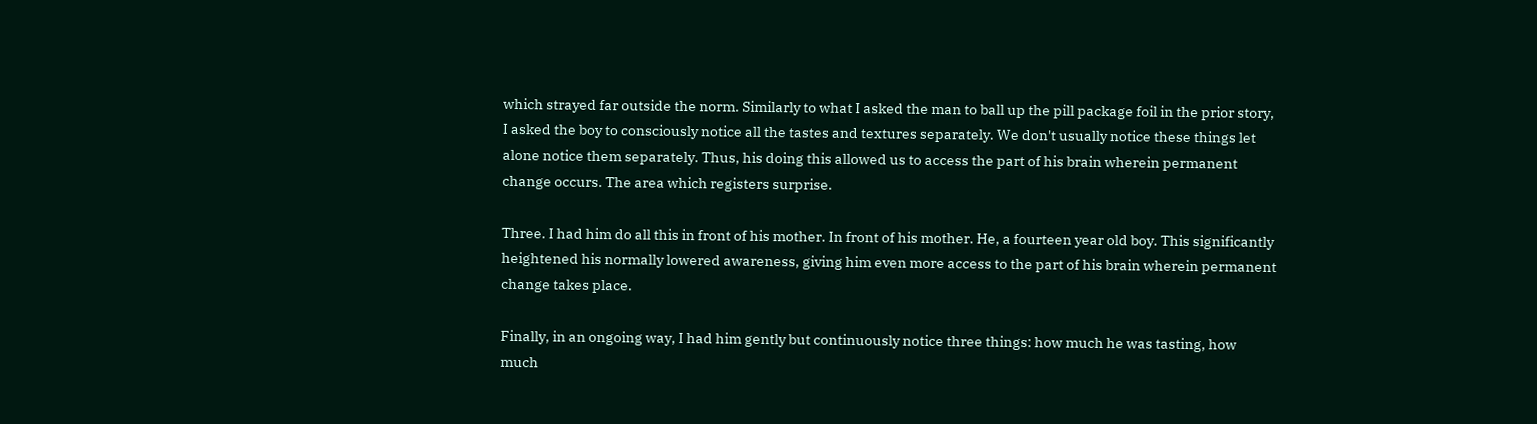which strayed far outside the norm. Similarly to what I asked the man to ball up the pill package foil in the prior story, I asked the boy to consciously notice all the tastes and textures separately. We don't usually notice these things let alone notice them separately. Thus, his doing this allowed us to access the part of his brain wherein permanent change occurs. The area which registers surprise.

Three. I had him do all this in front of his mother. In front of his mother. He, a fourteen year old boy. This significantly heightened his normally lowered awareness, giving him even more access to the part of his brain wherein permanent change takes place.

Finally, in an ongoing way, I had him gently but continuously notice three things: how much he was tasting, how much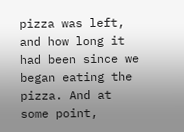pizza was left, and how long it had been since we began eating the pizza. And at some point,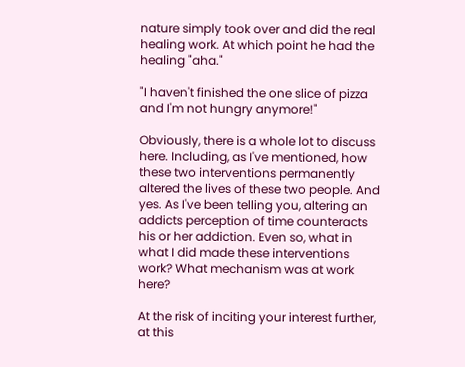nature simply took over and did the real healing work. At which point he had the healing "aha."

"I haven't finished the one slice of pizza and I'm not hungry anymore!"

Obviously, there is a whole lot to discuss here. Including, as I've mentioned, how these two interventions permanently altered the lives of these two people. And yes. As I've been telling you, altering an addicts perception of time counteracts his or her addiction. Even so, what in what I did made these interventions work? What mechanism was at work here?

At the risk of inciting your interest further, at this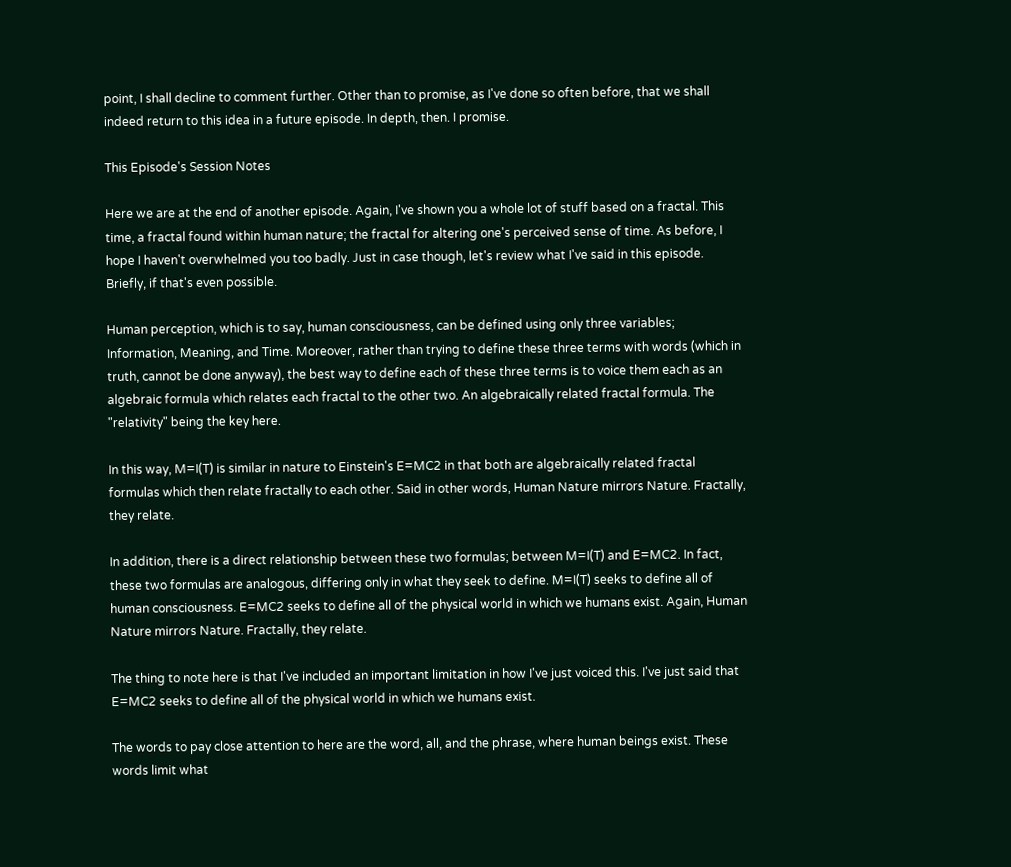point, I shall decline to comment further. Other than to promise, as I've done so often before, that we shall indeed return to this idea in a future episode. In depth, then. I promise.

This Episode's Session Notes

Here we are at the end of another episode. Again, I've shown you a whole lot of stuff based on a fractal. This time, a fractal found within human nature; the fractal for altering one's perceived sense of time. As before, I hope I haven't overwhelmed you too badly. Just in case though, let's review what I've said in this episode. Briefly, if that's even possible.

Human perception, which is to say, human consciousness, can be defined using only three variables; Information, Meaning, and Time. Moreover, rather than trying to define these three terms with words (which in truth, cannot be done anyway), the best way to define each of these three terms is to voice them each as an algebraic formula which relates each fractal to the other two. An algebraically related fractal formula. The "relativity" being the key here.

In this way, M=I(T) is similar in nature to Einstein's E=MC2 in that both are algebraically related fractal formulas which then relate fractally to each other. Said in other words, Human Nature mirrors Nature. Fractally, they relate.

In addition, there is a direct relationship between these two formulas; between M=I(T) and E=MC2. In fact, these two formulas are analogous, differing only in what they seek to define. M=I(T) seeks to define all of human consciousness. E=MC2 seeks to define all of the physical world in which we humans exist. Again, Human Nature mirrors Nature. Fractally, they relate.

The thing to note here is that I've included an important limitation in how I've just voiced this. I've just said that E=MC2 seeks to define all of the physical world in which we humans exist.

The words to pay close attention to here are the word, all, and the phrase, where human beings exist. These words limit what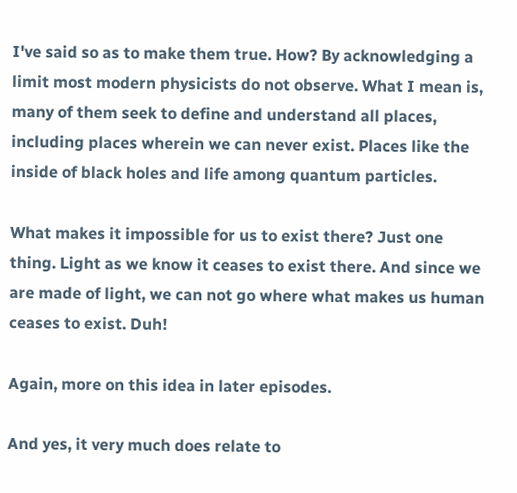I've said so as to make them true. How? By acknowledging a limit most modern physicists do not observe. What I mean is, many of them seek to define and understand all places, including places wherein we can never exist. Places like the inside of black holes and life among quantum particles.

What makes it impossible for us to exist there? Just one thing. Light as we know it ceases to exist there. And since we are made of light, we can not go where what makes us human ceases to exist. Duh!

Again, more on this idea in later episodes.

And yes, it very much does relate to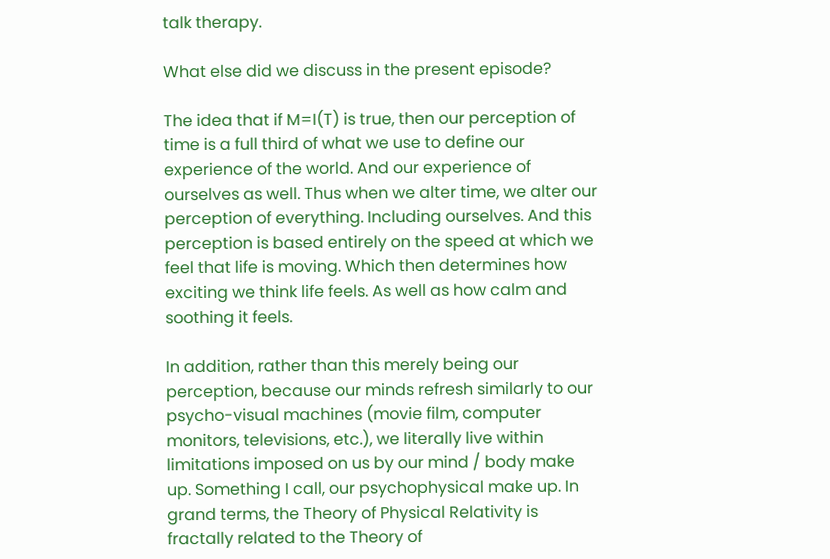talk therapy.

What else did we discuss in the present episode?

The idea that if M=I(T) is true, then our perception of time is a full third of what we use to define our experience of the world. And our experience of ourselves as well. Thus when we alter time, we alter our perception of everything. Including ourselves. And this perception is based entirely on the speed at which we feel that life is moving. Which then determines how exciting we think life feels. As well as how calm and soothing it feels.

In addition, rather than this merely being our perception, because our minds refresh similarly to our psycho-visual machines (movie film, computer monitors, televisions, etc.), we literally live within limitations imposed on us by our mind / body make up. Something I call, our psychophysical make up. In grand terms, the Theory of Physical Relativity is fractally related to the Theory of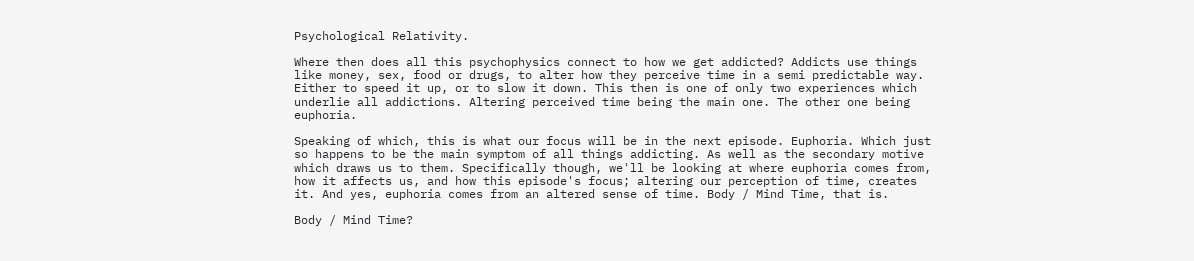Psychological Relativity.

Where then does all this psychophysics connect to how we get addicted? Addicts use things like money, sex, food or drugs, to alter how they perceive time in a semi predictable way. Either to speed it up, or to slow it down. This then is one of only two experiences which underlie all addictions. Altering perceived time being the main one. The other one being euphoria.

Speaking of which, this is what our focus will be in the next episode. Euphoria. Which just so happens to be the main symptom of all things addicting. As well as the secondary motive which draws us to them. Specifically though, we'll be looking at where euphoria comes from, how it affects us, and how this episode's focus; altering our perception of time, creates it. And yes, euphoria comes from an altered sense of time. Body / Mind Time, that is.

Body / Mind Time?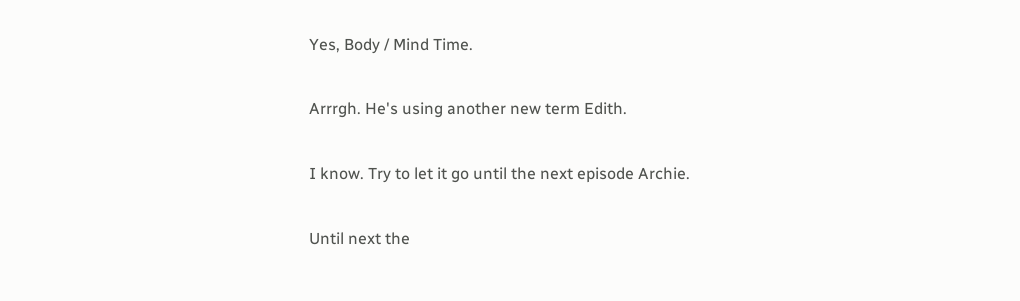Yes, Body / Mind Time.

Arrrgh. He's using another new term Edith.

I know. Try to let it go until the next episode Archie.

Until next the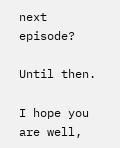next episode?

Until then.

I hope you are well,